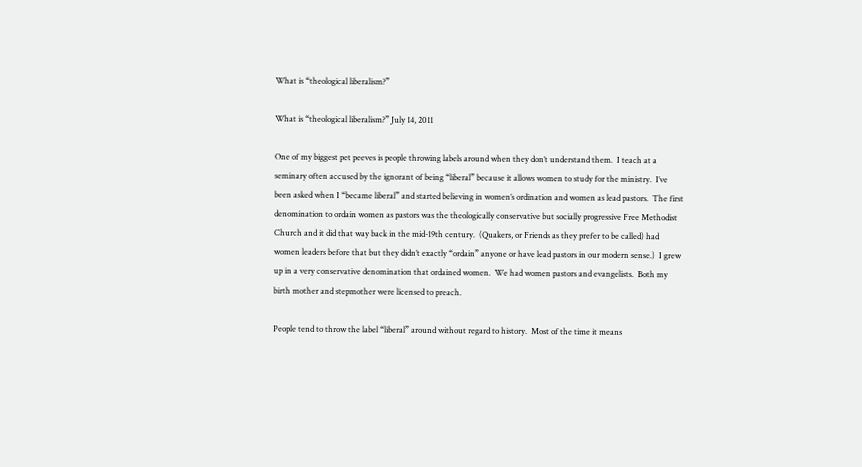What is “theological liberalism?”

What is “theological liberalism?” July 14, 2011

One of my biggest pet peeves is people throwing labels around when they don’t understand them.  I teach at a seminary often accused by the ignorant of being “liberal” because it allows women to study for the ministry.  I’ve been asked when I “became liberal” and started believing in women’s ordination and women as lead pastors.  The first denomination to ordain women as pastors was the theologically conservative but socially progressive Free Methodist Church and it did that way back in the mid-19th century.  (Quakers, or Friends as they prefer to be called) had women leaders before that but they didn’t exactly “ordain” anyone or have lead pastors in our modern sense.)  I grew up in a very conservative denomination that ordained women.  We had women pastors and evangelists.  Both my birth mother and stepmother were licensed to preach.

People tend to throw the label “liberal” around without regard to history.  Most of the time it means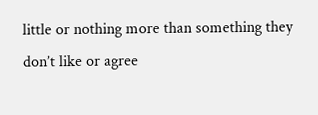little or nothing more than something they don’t like or agree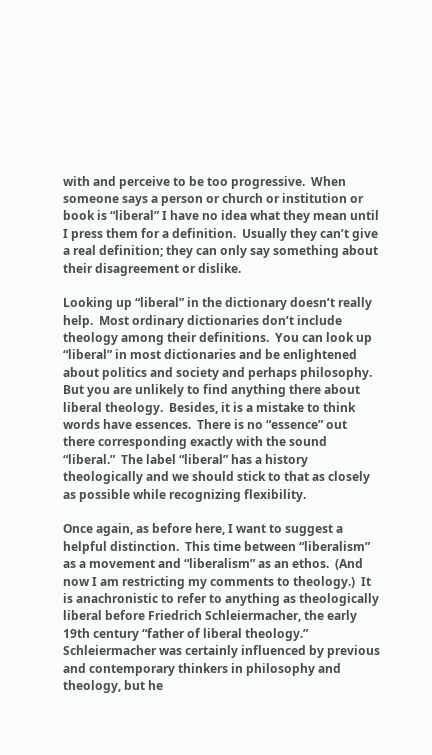with and perceive to be too progressive.  When someone says a person or church or institution or book is “liberal” I have no idea what they mean until I press them for a definition.  Usually they can’t give a real definition; they can only say something about their disagreement or dislike.

Looking up “liberal” in the dictionary doesn’t really help.  Most ordinary dictionaries don’t include theology among their definitions.  You can look up “liberal” in most dictionaries and be enlightened about politics and society and perhaps philosophy.  But you are unlikely to find anything there about liberal theology.  Besides, it is a mistake to think words have essences.  There is no “essence” out there corresponding exactly with the sound “liberal.”  The label “liberal” has a history theologically and we should stick to that as closely as possible while recognizing flexibility.

Once again, as before here, I want to suggest a helpful distinction.  This time between “liberalism” as a movement and “liberalism” as an ethos.  (And now I am restricting my comments to theology.)  It is anachronistic to refer to anything as theologically liberal before Friedrich Schleiermacher, the early 19th century “father of liberal theology.”  Schleiermacher was certainly influenced by previous and contemporary thinkers in philosophy and theology, but he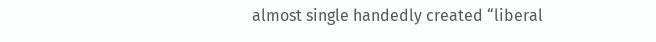almost single handedly created “liberal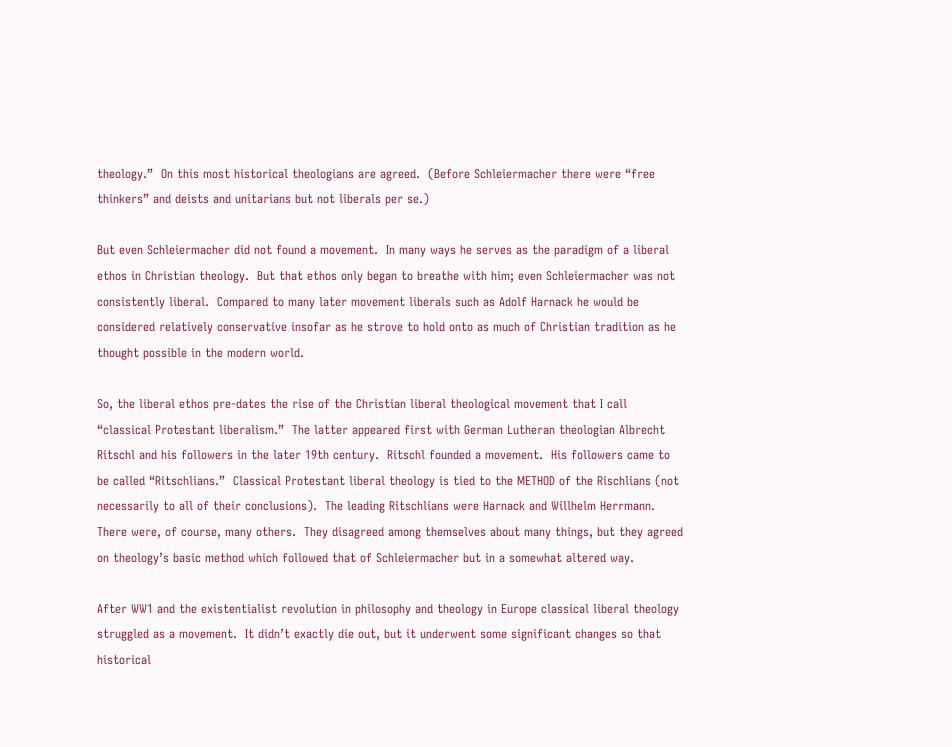theology.”  On this most historical theologians are agreed.  (Before Schleiermacher there were “free thinkers” and deists and unitarians but not liberals per se.)

But even Schleiermacher did not found a movement.  In many ways he serves as the paradigm of a liberal ethos in Christian theology.  But that ethos only began to breathe with him; even Schleiermacher was not consistently liberal.  Compared to many later movement liberals such as Adolf Harnack he would be considered relatively conservative insofar as he strove to hold onto as much of Christian tradition as he thought possible in the modern world.

So, the liberal ethos pre-dates the rise of the Christian liberal theological movement that I call “classical Protestant liberalism.”  The latter appeared first with German Lutheran theologian Albrecht Ritschl and his followers in the later 19th century.  Ritschl founded a movement.  His followers came to be called “Ritschlians.”  Classical Protestant liberal theology is tied to the METHOD of the Rischlians (not necessarily to all of their conclusions).  The leading Ritschlians were Harnack and Willhelm Herrmann.  There were, of course, many others.  They disagreed among themselves about many things, but they agreed on theology’s basic method which followed that of Schleiermacher but in a somewhat altered way.

After WW1 and the existentialist revolution in philosophy and theology in Europe classical liberal theology struggled as a movement.  It didn’t exactly die out, but it underwent some significant changes so that historical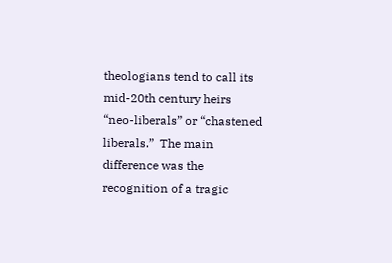theologians tend to call its mid-20th century heirs “neo-liberals” or “chastened liberals.”  The main difference was the recognition of a tragic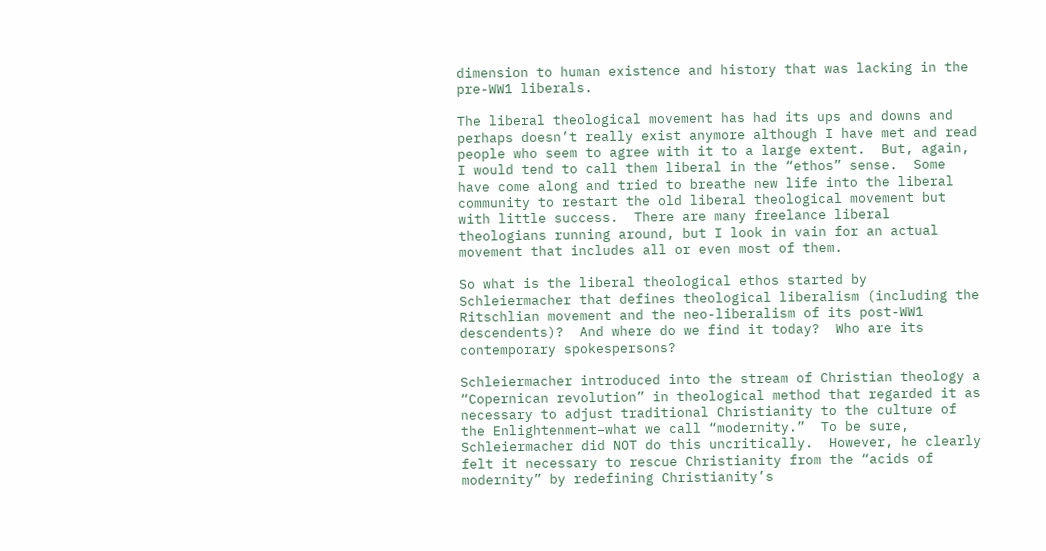dimension to human existence and history that was lacking in the pre-WW1 liberals.

The liberal theological movement has had its ups and downs and perhaps doesn’t really exist anymore although I have met and read people who seem to agree with it to a large extent.  But, again, I would tend to call them liberal in the “ethos” sense.  Some have come along and tried to breathe new life into the liberal community to restart the old liberal theological movement but with little success.  There are many freelance liberal theologians running around, but I look in vain for an actual movement that includes all or even most of them.

So what is the liberal theological ethos started by Schleiermacher that defines theological liberalism (including the Ritschlian movement and the neo-liberalism of its post-WW1 descendents)?  And where do we find it today?  Who are its contemporary spokespersons?

Schleiermacher introduced into the stream of Christian theology a “Copernican revolution” in theological method that regarded it as necessary to adjust traditional Christianity to the culture of the Enlightenment–what we call “modernity.”  To be sure, Schleiermacher did NOT do this uncritically.  However, he clearly felt it necessary to rescue Christianity from the “acids of modernity” by redefining Christianity’s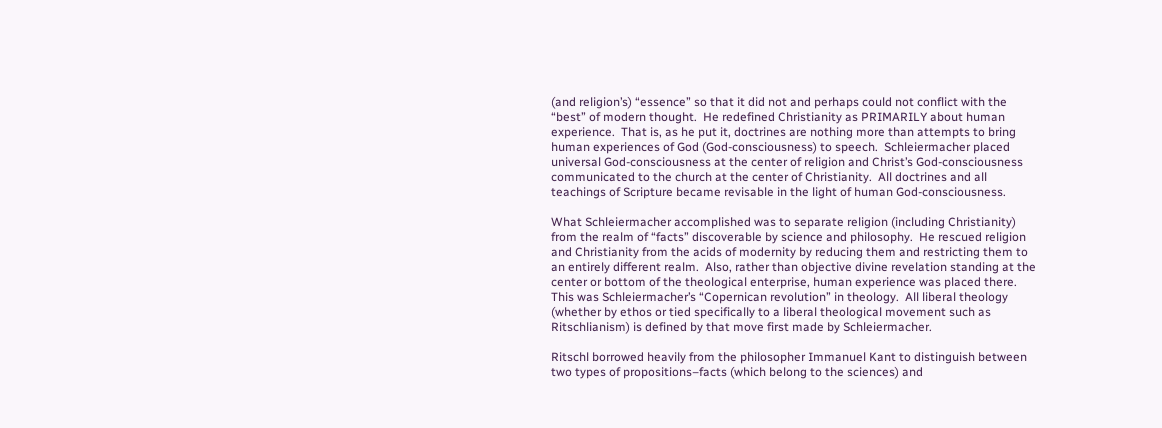(and religion’s) “essence” so that it did not and perhaps could not conflict with the “best” of modern thought.  He redefined Christianity as PRIMARILY about human experience.  That is, as he put it, doctrines are nothing more than attempts to bring human experiences of God (God-consciousness) to speech.  Schleiermacher placed universal God-consciousness at the center of religion and Christ’s God-consciousness communicated to the church at the center of Christianity.  All doctrines and all teachings of Scripture became revisable in the light of human God-consciousness.

What Schleiermacher accomplished was to separate religion (including Christianity) from the realm of “facts” discoverable by science and philosophy.  He rescued religion and Christianity from the acids of modernity by reducing them and restricting them to an entirely different realm.  Also, rather than objective divine revelation standing at the center or bottom of the theological enterprise, human experience was placed there.  This was Schleiermacher’s “Copernican revolution” in theology.  All liberal theology (whether by ethos or tied specifically to a liberal theological movement such as Ritschlianism) is defined by that move first made by Schleiermacher.

Ritschl borrowed heavily from the philosopher Immanuel Kant to distinguish between two types of propositions–facts (which belong to the sciences) and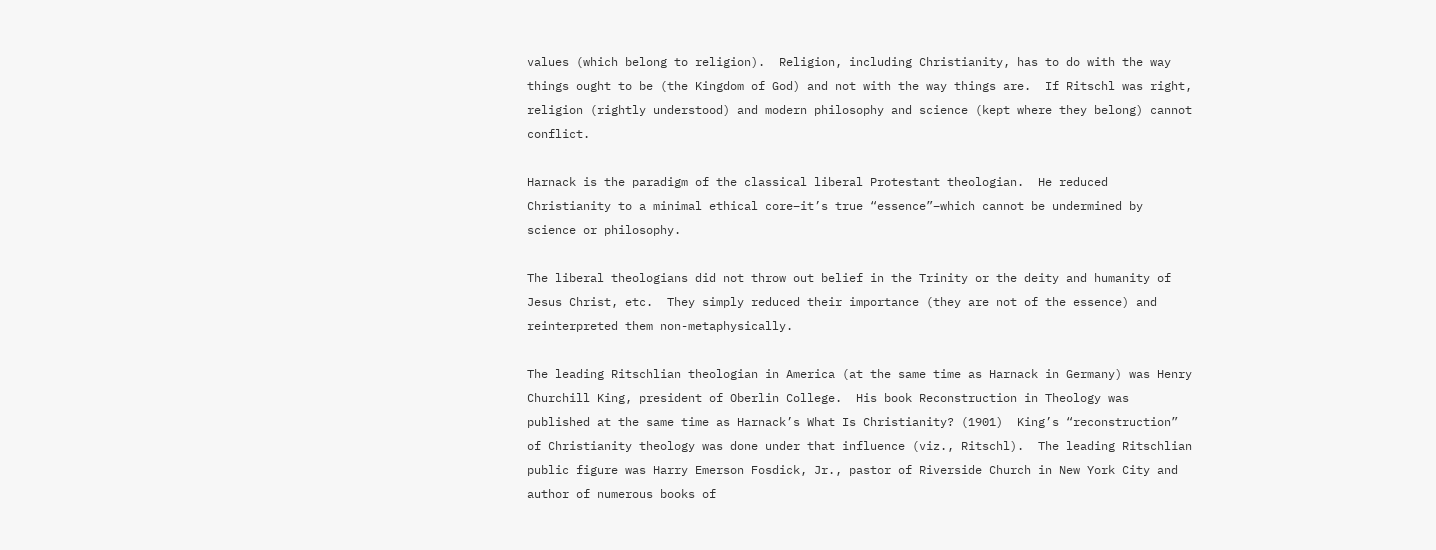values (which belong to religion).  Religion, including Christianity, has to do with the way things ought to be (the Kingdom of God) and not with the way things are.  If Ritschl was right, religion (rightly understood) and modern philosophy and science (kept where they belong) cannot conflict.

Harnack is the paradigm of the classical liberal Protestant theologian.  He reduced Christianity to a minimal ethical core–it’s true “essence”–which cannot be undermined by science or philosophy.

The liberal theologians did not throw out belief in the Trinity or the deity and humanity of Jesus Christ, etc.  They simply reduced their importance (they are not of the essence) and reinterpreted them non-metaphysically.

The leading Ritschlian theologian in America (at the same time as Harnack in Germany) was Henry Churchill King, president of Oberlin College.  His book Reconstruction in Theology was published at the same time as Harnack’s What Is Christianity? (1901)  King’s “reconstruction” of Christianity theology was done under that influence (viz., Ritschl).  The leading Ritschlian public figure was Harry Emerson Fosdick, Jr., pastor of Riverside Church in New York City and author of numerous books of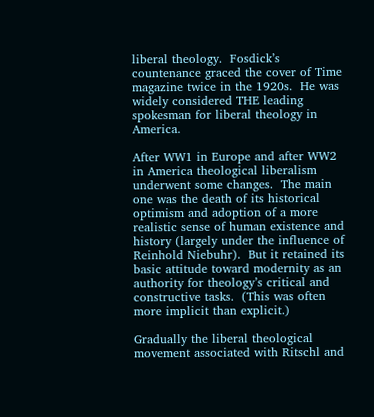liberal theology.  Fosdick’s countenance graced the cover of Time magazine twice in the 1920s.  He was widely considered THE leading spokesman for liberal theology in America.

After WW1 in Europe and after WW2 in America theological liberalism underwent some changes.  The main one was the death of its historical optimism and adoption of a more realistic sense of human existence and history (largely under the influence of Reinhold Niebuhr).  But it retained its basic attitude toward modernity as an authority for theology’s critical and constructive tasks.  (This was often more implicit than explicit.)

Gradually the liberal theological movement associated with Ritschl and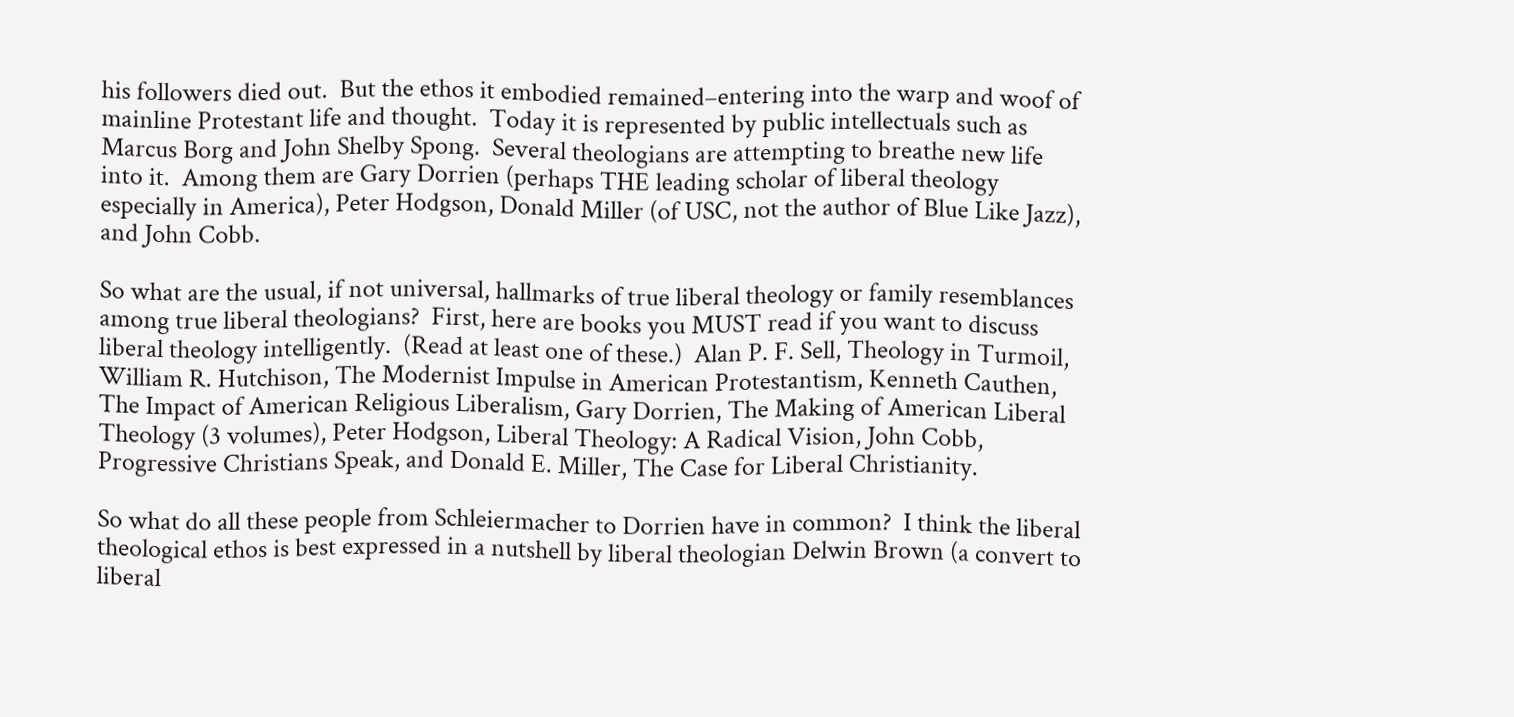his followers died out.  But the ethos it embodied remained–entering into the warp and woof of mainline Protestant life and thought.  Today it is represented by public intellectuals such as Marcus Borg and John Shelby Spong.  Several theologians are attempting to breathe new life into it.  Among them are Gary Dorrien (perhaps THE leading scholar of liberal theology especially in America), Peter Hodgson, Donald Miller (of USC, not the author of Blue Like Jazz), and John Cobb.

So what are the usual, if not universal, hallmarks of true liberal theology or family resemblances among true liberal theologians?  First, here are books you MUST read if you want to discuss liberal theology intelligently.  (Read at least one of these.)  Alan P. F. Sell, Theology in Turmoil, William R. Hutchison, The Modernist Impulse in American Protestantism, Kenneth Cauthen, The Impact of American Religious Liberalism, Gary Dorrien, The Making of American Liberal Theology (3 volumes), Peter Hodgson, Liberal Theology: A Radical Vision, John Cobb, Progressive Christians Speak, and Donald E. Miller, The Case for Liberal Christianity.

So what do all these people from Schleiermacher to Dorrien have in common?  I think the liberal theological ethos is best expressed in a nutshell by liberal theologian Delwin Brown (a convert to liberal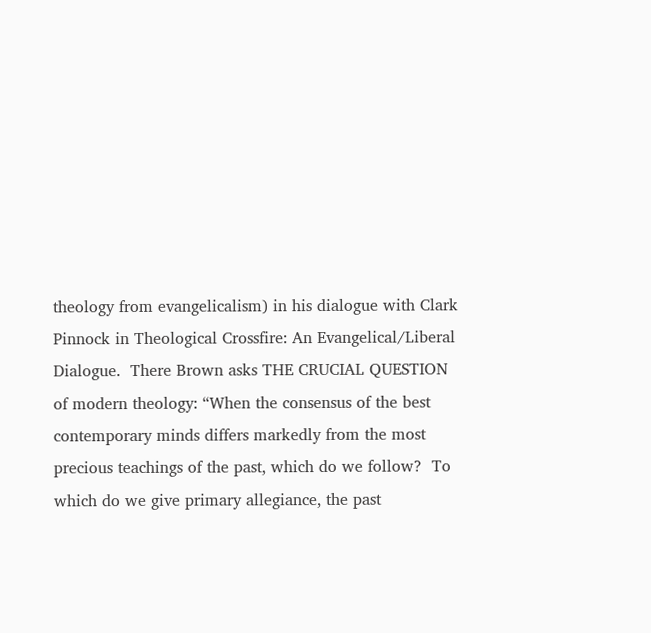theology from evangelicalism) in his dialogue with Clark Pinnock in Theological Crossfire: An Evangelical/Liberal Dialogue.  There Brown asks THE CRUCIAL QUESTION of modern theology: “When the consensus of the best contemporary minds differs markedly from the most precious teachings of the past, which do we follow?  To which do we give primary allegiance, the past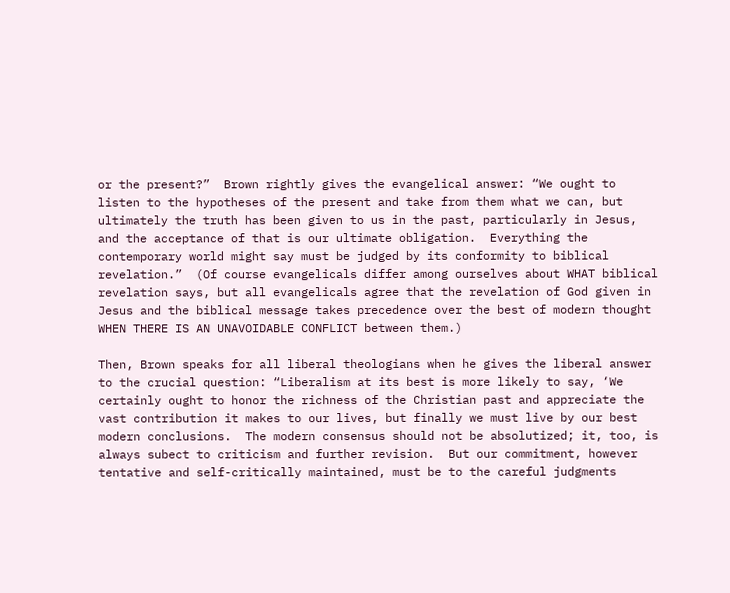or the present?”  Brown rightly gives the evangelical answer: “We ought to listen to the hypotheses of the present and take from them what we can, but ultimately the truth has been given to us in the past, particularly in Jesus, and the acceptance of that is our ultimate obligation.  Everything the contemporary world might say must be judged by its conformity to biblical revelation.”  (Of course evangelicals differ among ourselves about WHAT biblical revelation says, but all evangelicals agree that the revelation of God given in Jesus and the biblical message takes precedence over the best of modern thought WHEN THERE IS AN UNAVOIDABLE CONFLICT between them.)

Then, Brown speaks for all liberal theologians when he gives the liberal answer to the crucial question: “Liberalism at its best is more likely to say, ‘We certainly ought to honor the richness of the Christian past and appreciate the vast contribution it makes to our lives, but finally we must live by our best modern conclusions.  The modern consensus should not be absolutized; it, too, is always subect to criticism and further revision.  But our commitment, however tentative and self-critically maintained, must be to the careful judgments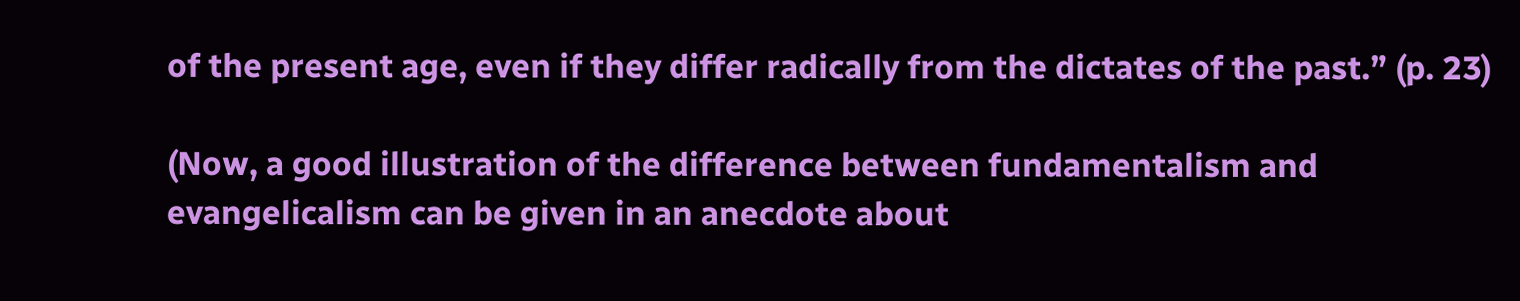of the present age, even if they differ radically from the dictates of the past.” (p. 23)

(Now, a good illustration of the difference between fundamentalism and evangelicalism can be given in an anecdote about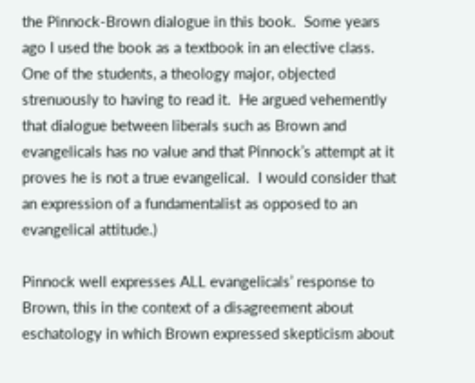the Pinnock-Brown dialogue in this book.  Some years ago I used the book as a textbook in an elective class.  One of the students, a theology major, objected strenuously to having to read it.  He argued vehemently that dialogue between liberals such as Brown and evangelicals has no value and that Pinnock’s attempt at it proves he is not a true evangelical.  I would consider that an expression of a fundamentalist as opposed to an evangelical attitude.)

Pinnock well expresses ALL evangelicals’ response to Brown, this in the context of a disagreement about eschatology in which Brown expressed skepticism about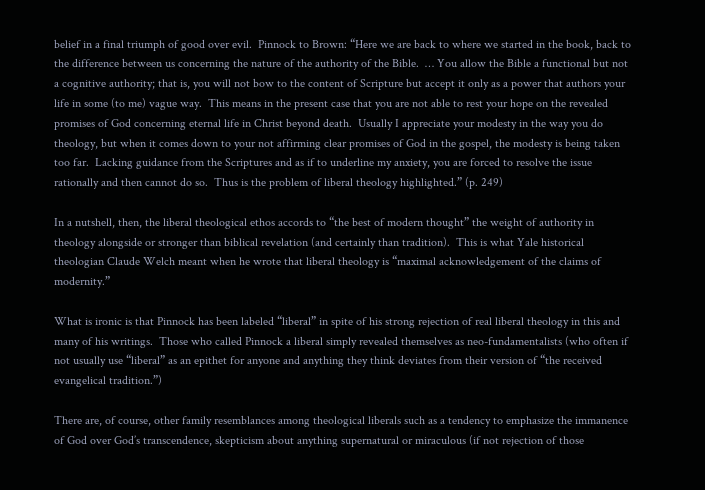belief in a final triumph of good over evil.  Pinnock to Brown: “Here we are back to where we started in the book, back to the difference between us concerning the nature of the authority of the Bible.  … You allow the Bible a functional but not a cognitive authority; that is, you will not bow to the content of Scripture but accept it only as a power that authors your life in some (to me) vague way.  This means in the present case that you are not able to rest your hope on the revealed promises of God concerning eternal life in Christ beyond death.  Usually I appreciate your modesty in the way you do theology, but when it comes down to your not affirming clear promises of God in the gospel, the modesty is being taken too far.  Lacking guidance from the Scriptures and as if to underline my anxiety, you are forced to resolve the issue rationally and then cannot do so.  Thus is the problem of liberal theology highlighted.” (p. 249)

In a nutshell, then, the liberal theological ethos accords to “the best of modern thought” the weight of authority in theology alongside or stronger than biblical revelation (and certainly than tradition).  This is what Yale historical theologian Claude Welch meant when he wrote that liberal theology is “maximal acknowledgement of the claims of modernity.”

What is ironic is that Pinnock has been labeled “liberal” in spite of his strong rejection of real liberal theology in this and many of his writings.  Those who called Pinnock a liberal simply revealed themselves as neo-fundamentalists (who often if not usually use “liberal” as an epithet for anyone and anything they think deviates from their version of “the received evangelical tradition.”)

There are, of course, other family resemblances among theological liberals such as a tendency to emphasize the immanence of God over God’s transcendence, skepticism about anything supernatural or miraculous (if not rejection of those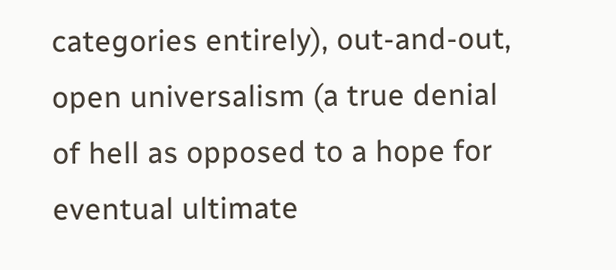categories entirely), out-and-out, open universalism (a true denial of hell as opposed to a hope for eventual ultimate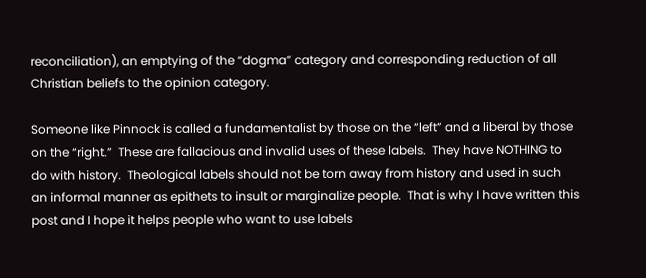reconciliation), an emptying of the “dogma” category and corresponding reduction of all Christian beliefs to the opinion category.

Someone like Pinnock is called a fundamentalist by those on the “left” and a liberal by those on the “right.”  These are fallacious and invalid uses of these labels.  They have NOTHING to do with history.  Theological labels should not be torn away from history and used in such an informal manner as epithets to insult or marginalize people.  That is why I have written this post and I hope it helps people who want to use labels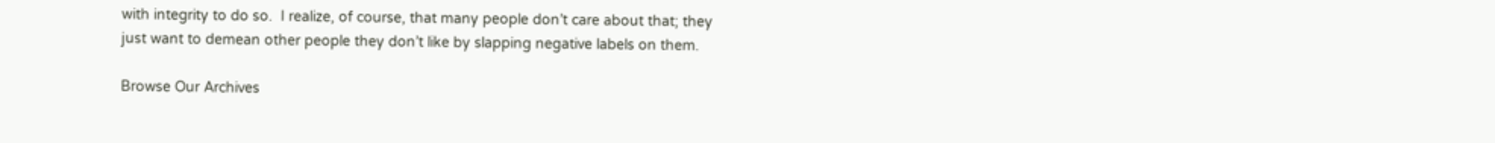with integrity to do so.  I realize, of course, that many people don’t care about that; they just want to demean other people they don’t like by slapping negative labels on them.

Browse Our Archives